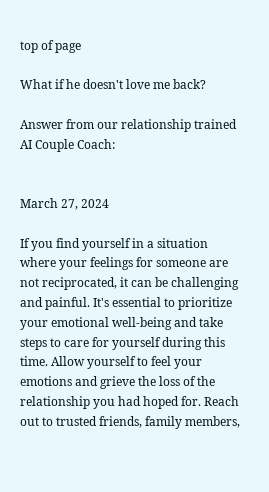top of page

What if he doesn't love me back?

Answer from our relationship trained AI Couple Coach:


March 27, 2024

If you find yourself in a situation where your feelings for someone are not reciprocated, it can be challenging and painful. It's essential to prioritize your emotional well-being and take steps to care for yourself during this time. Allow yourself to feel your emotions and grieve the loss of the relationship you had hoped for. Reach out to trusted friends, family members,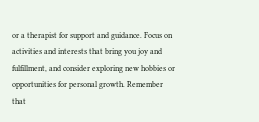or a therapist for support and guidance. Focus on activities and interests that bring you joy and fulfillment, and consider exploring new hobbies or opportunities for personal growth. Remember that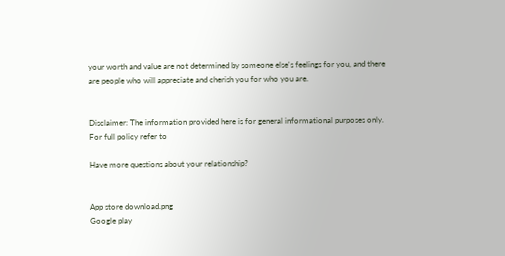your worth and value are not determined by someone else's feelings for you, and there are people who will appreciate and cherish you for who you are.


Disclaimer: The information provided here is for general informational purposes only. For full policy refer to

Have more questions about your relationship?


App store download.png
Google play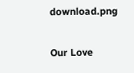download.png

Our Love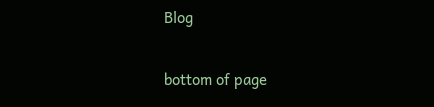Blog

bottom of page